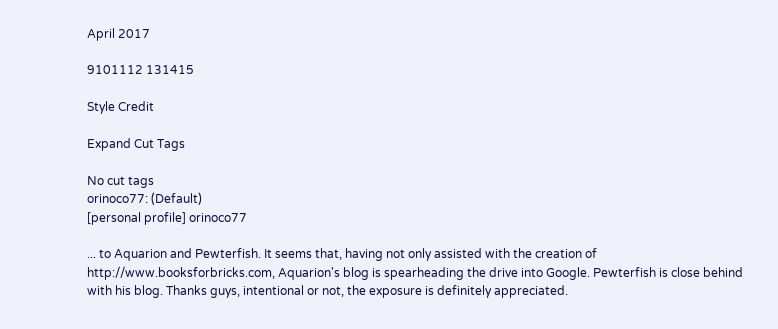April 2017

9101112 131415

Style Credit

Expand Cut Tags

No cut tags
orinoco77: (Default)
[personal profile] orinoco77

... to Aquarion and Pewterfish. It seems that, having not only assisted with the creation of http://www.booksforbricks.com, Aquarion's blog is spearheading the drive into Google. Pewterfish is close behind with his blog. Thanks guys, intentional or not, the exposure is definitely appreciated.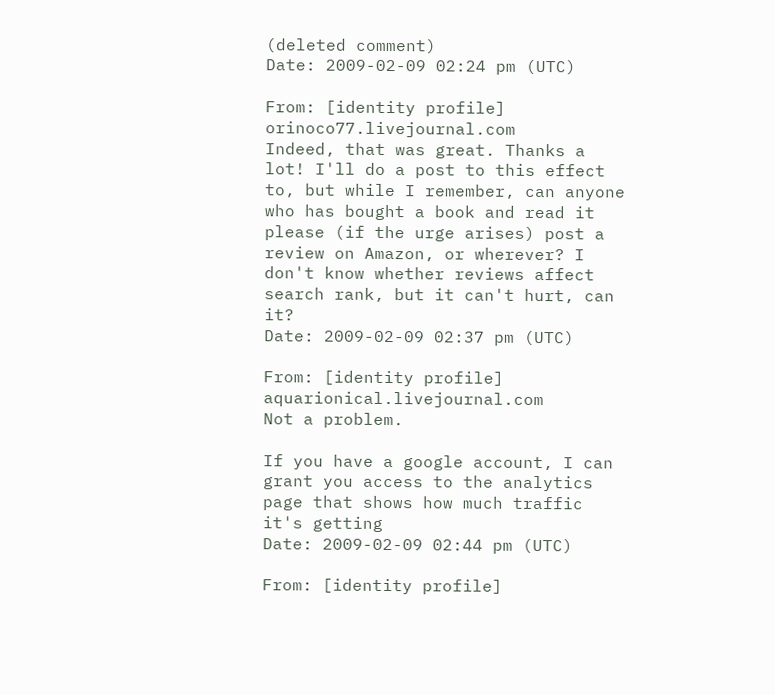(deleted comment)
Date: 2009-02-09 02:24 pm (UTC)

From: [identity profile] orinoco77.livejournal.com
Indeed, that was great. Thanks a lot! I'll do a post to this effect to, but while I remember, can anyone who has bought a book and read it please (if the urge arises) post a review on Amazon, or wherever? I don't know whether reviews affect search rank, but it can't hurt, can it?
Date: 2009-02-09 02:37 pm (UTC)

From: [identity profile] aquarionical.livejournal.com
Not a problem.

If you have a google account, I can grant you access to the analytics page that shows how much traffic it's getting
Date: 2009-02-09 02:44 pm (UTC)

From: [identity profile]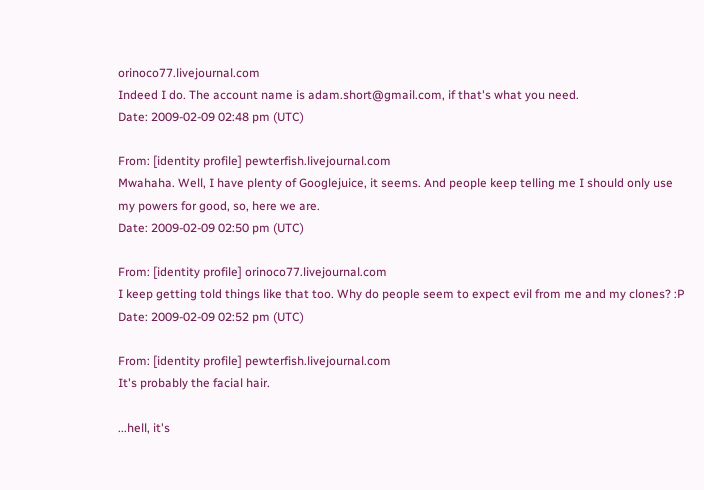orinoco77.livejournal.com
Indeed I do. The account name is adam.short@gmail.com, if that's what you need.
Date: 2009-02-09 02:48 pm (UTC)

From: [identity profile] pewterfish.livejournal.com
Mwahaha. Well, I have plenty of Googlejuice, it seems. And people keep telling me I should only use my powers for good, so, here we are.
Date: 2009-02-09 02:50 pm (UTC)

From: [identity profile] orinoco77.livejournal.com
I keep getting told things like that too. Why do people seem to expect evil from me and my clones? :P
Date: 2009-02-09 02:52 pm (UTC)

From: [identity profile] pewterfish.livejournal.com
It's probably the facial hair.

...hell, it's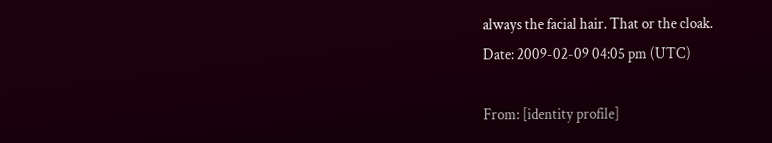always the facial hair. That or the cloak.
Date: 2009-02-09 04:05 pm (UTC)

From: [identity profile]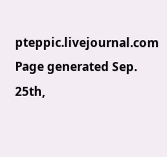pteppic.livejournal.com
Page generated Sep. 25th,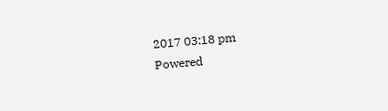2017 03:18 pm
Powered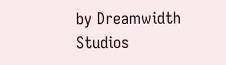by Dreamwidth Studios